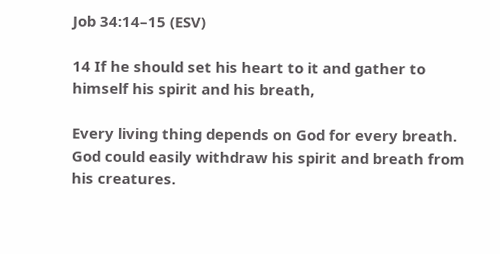Job 34:14–15 (ESV)

14 If he should set his heart to it and gather to himself his spirit and his breath,

Every living thing depends on God for every breath. God could easily withdraw his spirit and breath from his creatures.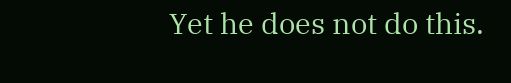Yet he does not do this.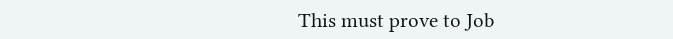This must prove to Job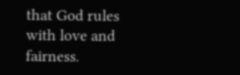that God rules with love and fairness.